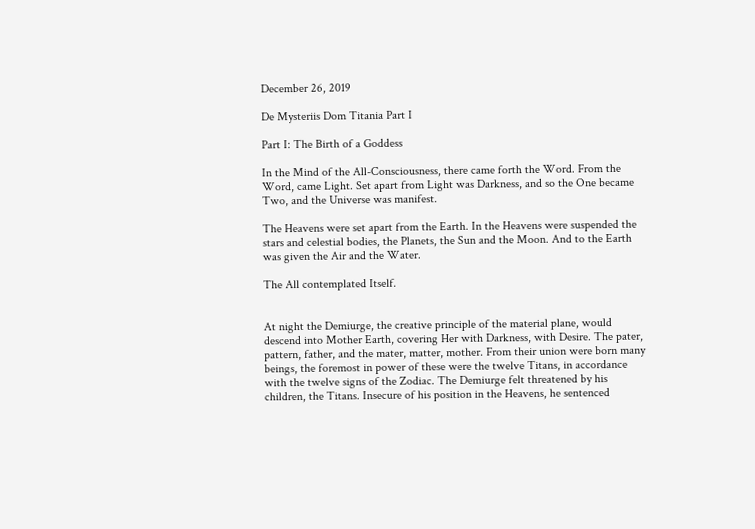December 26, 2019

De Mysteriis Dom Titania Part I

Part I: The Birth of a Goddess

In the Mind of the All-Consciousness, there came forth the Word. From the Word, came Light. Set apart from Light was Darkness, and so the One became Two, and the Universe was manifest.

The Heavens were set apart from the Earth. In the Heavens were suspended the stars and celestial bodies, the Planets, the Sun and the Moon. And to the Earth was given the Air and the Water.

The All contemplated Itself.


At night the Demiurge, the creative principle of the material plane, would descend into Mother Earth, covering Her with Darkness, with Desire. The pater, pattern, father, and the mater, matter, mother. From their union were born many beings, the foremost in power of these were the twelve Titans, in accordance with the twelve signs of the Zodiac. The Demiurge felt threatened by his children, the Titans. Insecure of his position in the Heavens, he sentenced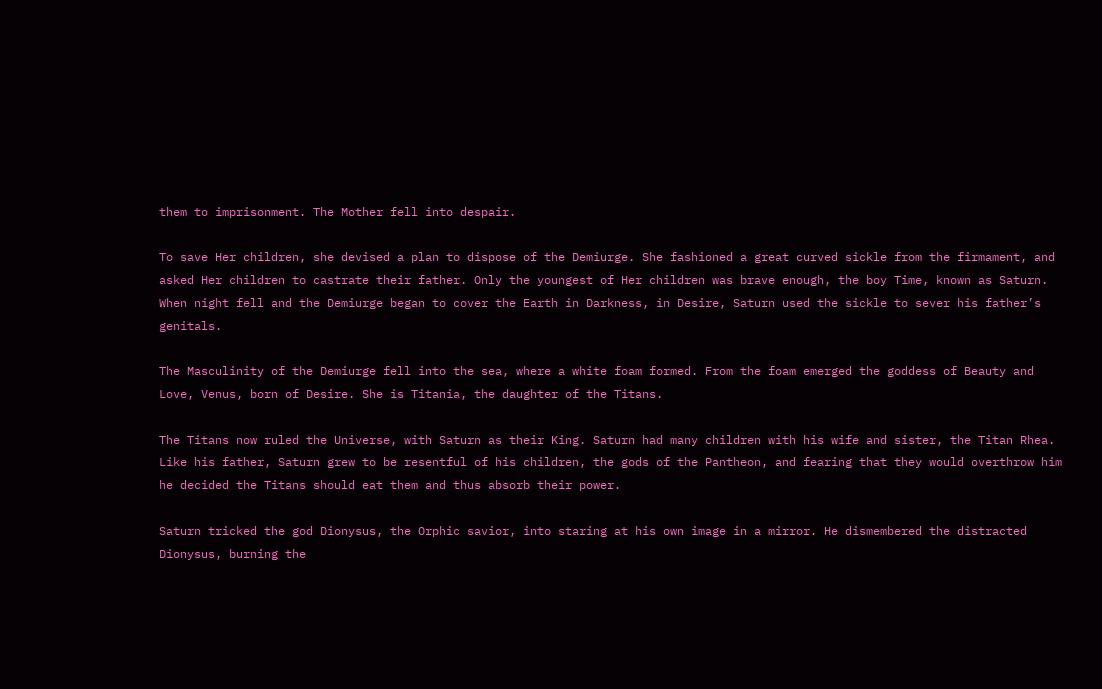them to imprisonment. The Mother fell into despair.

To save Her children, she devised a plan to dispose of the Demiurge. She fashioned a great curved sickle from the firmament, and asked Her children to castrate their father. Only the youngest of Her children was brave enough, the boy Time, known as Saturn. When night fell and the Demiurge began to cover the Earth in Darkness, in Desire, Saturn used the sickle to sever his father’s genitals.

The Masculinity of the Demiurge fell into the sea, where a white foam formed. From the foam emerged the goddess of Beauty and Love, Venus, born of Desire. She is Titania, the daughter of the Titans.

The Titans now ruled the Universe, with Saturn as their King. Saturn had many children with his wife and sister, the Titan Rhea. Like his father, Saturn grew to be resentful of his children, the gods of the Pantheon, and fearing that they would overthrow him he decided the Titans should eat them and thus absorb their power.

Saturn tricked the god Dionysus, the Orphic savior, into staring at his own image in a mirror. He dismembered the distracted Dionysus, burning the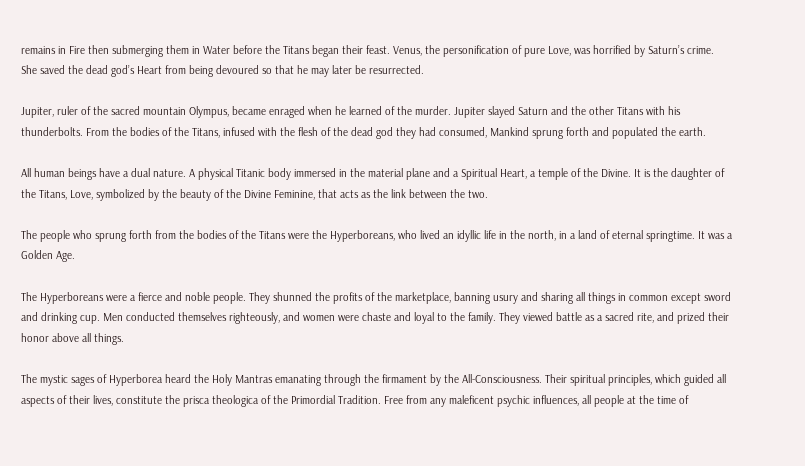remains in Fire then submerging them in Water before the Titans began their feast. Venus, the personification of pure Love, was horrified by Saturn’s crime. She saved the dead god’s Heart from being devoured so that he may later be resurrected.

Jupiter, ruler of the sacred mountain Olympus, became enraged when he learned of the murder. Jupiter slayed Saturn and the other Titans with his thunderbolts. From the bodies of the Titans, infused with the flesh of the dead god they had consumed, Mankind sprung forth and populated the earth.

All human beings have a dual nature. A physical Titanic body immersed in the material plane and a Spiritual Heart, a temple of the Divine. It is the daughter of the Titans, Love, symbolized by the beauty of the Divine Feminine, that acts as the link between the two.

The people who sprung forth from the bodies of the Titans were the Hyperboreans, who lived an idyllic life in the north, in a land of eternal springtime. It was a Golden Age.

The Hyperboreans were a fierce and noble people. They shunned the profits of the marketplace, banning usury and sharing all things in common except sword and drinking cup. Men conducted themselves righteously, and women were chaste and loyal to the family. They viewed battle as a sacred rite, and prized their honor above all things.

The mystic sages of Hyperborea heard the Holy Mantras emanating through the firmament by the All-Consciousness. Their spiritual principles, which guided all aspects of their lives, constitute the prisca theologica of the Primordial Tradition. Free from any maleficent psychic influences, all people at the time of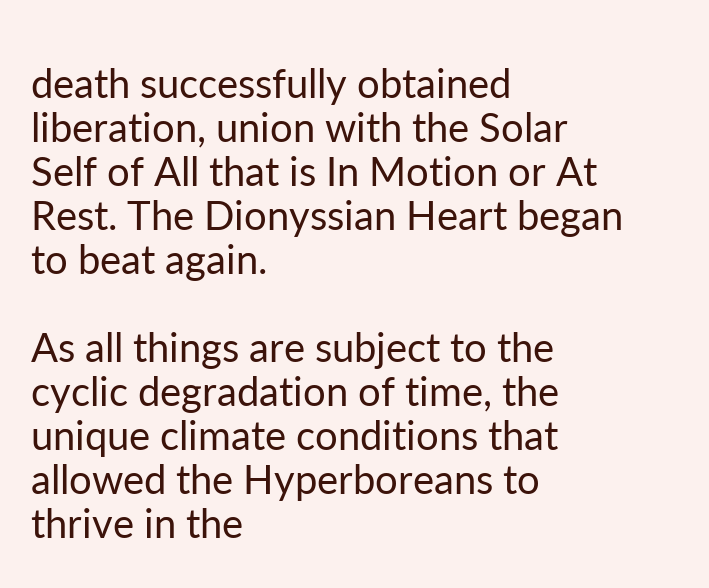death successfully obtained liberation, union with the Solar Self of All that is In Motion or At Rest. The Dionyssian Heart began to beat again.

As all things are subject to the cyclic degradation of time, the unique climate conditions that allowed the Hyperboreans to thrive in the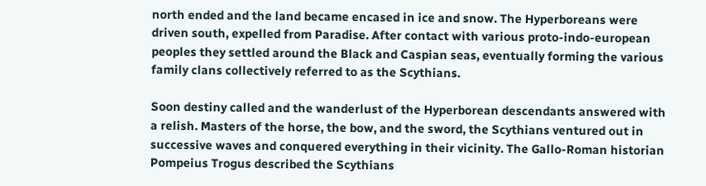north ended and the land became encased in ice and snow. The Hyperboreans were driven south, expelled from Paradise. After contact with various proto-indo-european peoples they settled around the Black and Caspian seas, eventually forming the various family clans collectively referred to as the Scythians.

Soon destiny called and the wanderlust of the Hyperborean descendants answered with a relish. Masters of the horse, the bow, and the sword, the Scythians ventured out in successive waves and conquered everything in their vicinity. The Gallo-Roman historian Pompeius Trogus described the Scythians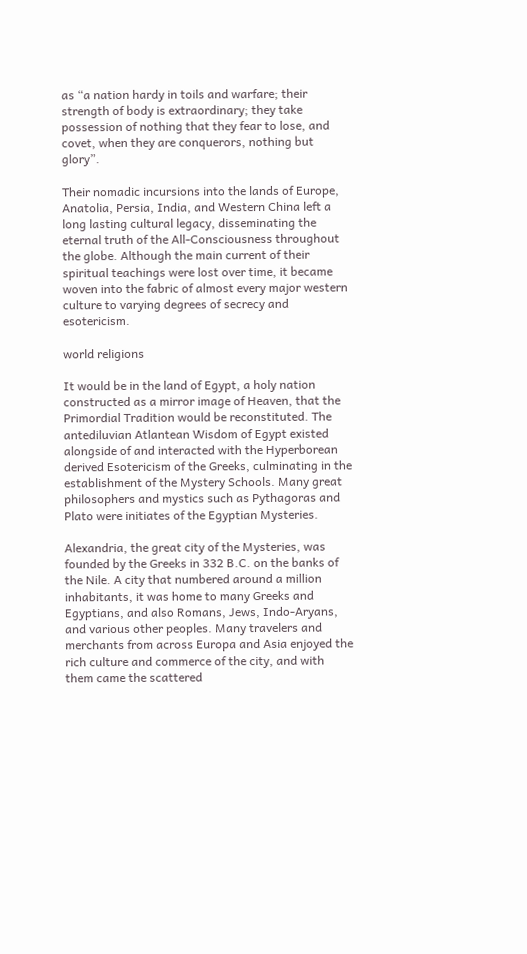as “a nation hardy in toils and warfare; their strength of body is extraordinary; they take possession of nothing that they fear to lose, and covet, when they are conquerors, nothing but glory”.

Their nomadic incursions into the lands of Europe, Anatolia, Persia, India, and Western China left a long lasting cultural legacy, disseminating the eternal truth of the All-Consciousness throughout the globe. Although the main current of their spiritual teachings were lost over time, it became woven into the fabric of almost every major western culture to varying degrees of secrecy and esotericism.

world religions

It would be in the land of Egypt, a holy nation constructed as a mirror image of Heaven, that the Primordial Tradition would be reconstituted. The antediluvian Atlantean Wisdom of Egypt existed alongside of and interacted with the Hyperborean derived Esotericism of the Greeks, culminating in the establishment of the Mystery Schools. Many great philosophers and mystics such as Pythagoras and Plato were initiates of the Egyptian Mysteries.

Alexandria, the great city of the Mysteries, was founded by the Greeks in 332 B.C. on the banks of the Nile. A city that numbered around a million inhabitants, it was home to many Greeks and Egyptians, and also Romans, Jews, Indo-Aryans, and various other peoples. Many travelers and merchants from across Europa and Asia enjoyed the rich culture and commerce of the city, and with them came the scattered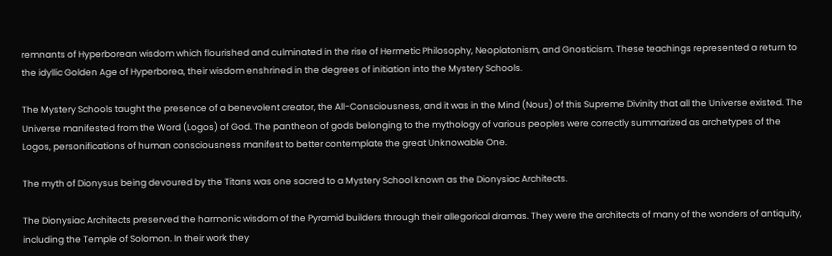remnants of Hyperborean wisdom which flourished and culminated in the rise of Hermetic Philosophy, Neoplatonism, and Gnosticism. These teachings represented a return to the idyllic Golden Age of Hyperborea, their wisdom enshrined in the degrees of initiation into the Mystery Schools.

The Mystery Schools taught the presence of a benevolent creator, the All-Consciousness, and it was in the Mind (Nous) of this Supreme Divinity that all the Universe existed. The Universe manifested from the Word (Logos) of God. The pantheon of gods belonging to the mythology of various peoples were correctly summarized as archetypes of the Logos, personifications of human consciousness manifest to better contemplate the great Unknowable One.

The myth of Dionysus being devoured by the Titans was one sacred to a Mystery School known as the Dionysiac Architects.

The Dionysiac Architects preserved the harmonic wisdom of the Pyramid builders through their allegorical dramas. They were the architects of many of the wonders of antiquity, including the Temple of Solomon. In their work they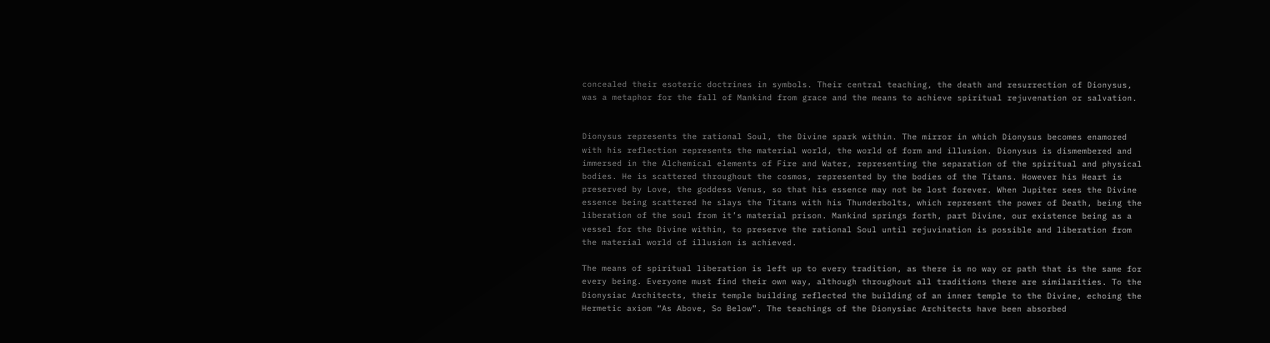concealed their esoteric doctrines in symbols. Their central teaching, the death and resurrection of Dionysus, was a metaphor for the fall of Mankind from grace and the means to achieve spiritual rejuvenation or salvation.


Dionysus represents the rational Soul, the Divine spark within. The mirror in which Dionysus becomes enamored with his reflection represents the material world, the world of form and illusion. Dionysus is dismembered and immersed in the Alchemical elements of Fire and Water, representing the separation of the spiritual and physical bodies. He is scattered throughout the cosmos, represented by the bodies of the Titans. However his Heart is preserved by Love, the goddess Venus, so that his essence may not be lost forever. When Jupiter sees the Divine essence being scattered he slays the Titans with his Thunderbolts, which represent the power of Death, being the liberation of the soul from it’s material prison. Mankind springs forth, part Divine, our existence being as a vessel for the Divine within, to preserve the rational Soul until rejuvination is possible and liberation from the material world of illusion is achieved.

The means of spiritual liberation is left up to every tradition, as there is no way or path that is the same for every being. Everyone must find their own way, although throughout all traditions there are similarities. To the Dionysiac Architects, their temple building reflected the building of an inner temple to the Divine, echoing the Hermetic axiom “As Above, So Below”. The teachings of the Dionysiac Architects have been absorbed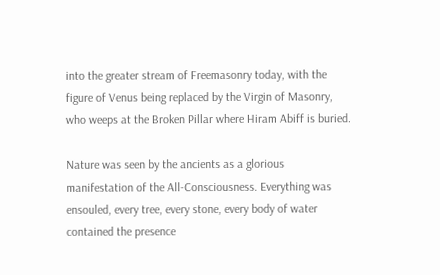into the greater stream of Freemasonry today, with the figure of Venus being replaced by the Virgin of Masonry, who weeps at the Broken Pillar where Hiram Abiff is buried.

Nature was seen by the ancients as a glorious manifestation of the All-Consciousness. Everything was ensouled, every tree, every stone, every body of water contained the presence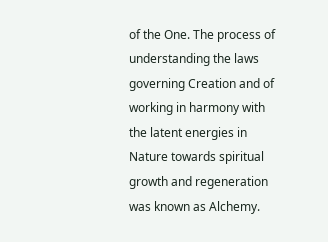of the One. The process of understanding the laws governing Creation and of working in harmony with the latent energies in Nature towards spiritual growth and regeneration was known as Alchemy.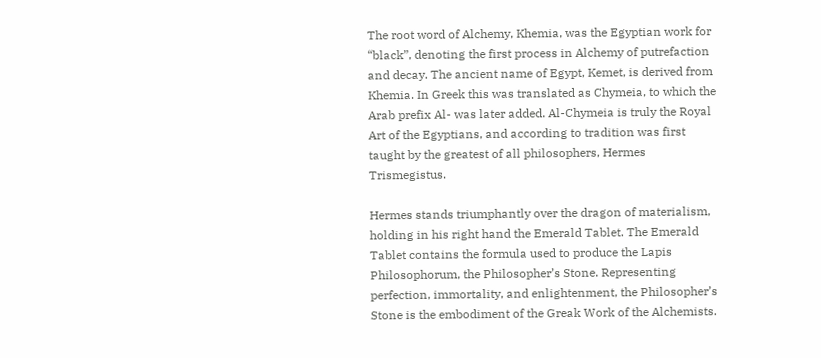The root word of Alchemy, Khemia, was the Egyptian work for “black”, denoting the first process in Alchemy of putrefaction and decay. The ancient name of Egypt, Kemet, is derived from Khemia. In Greek this was translated as Chymeia, to which the Arab prefix Al- was later added. Al-Chymeia is truly the Royal Art of the Egyptians, and according to tradition was first taught by the greatest of all philosophers, Hermes Trismegistus.

Hermes stands triumphantly over the dragon of materialism, holding in his right hand the Emerald Tablet. The Emerald Tablet contains the formula used to produce the Lapis Philosophorum, the Philosopher’s Stone. Representing perfection, immortality, and enlightenment, the Philosopher’s Stone is the embodiment of the Greak Work of the Alchemists.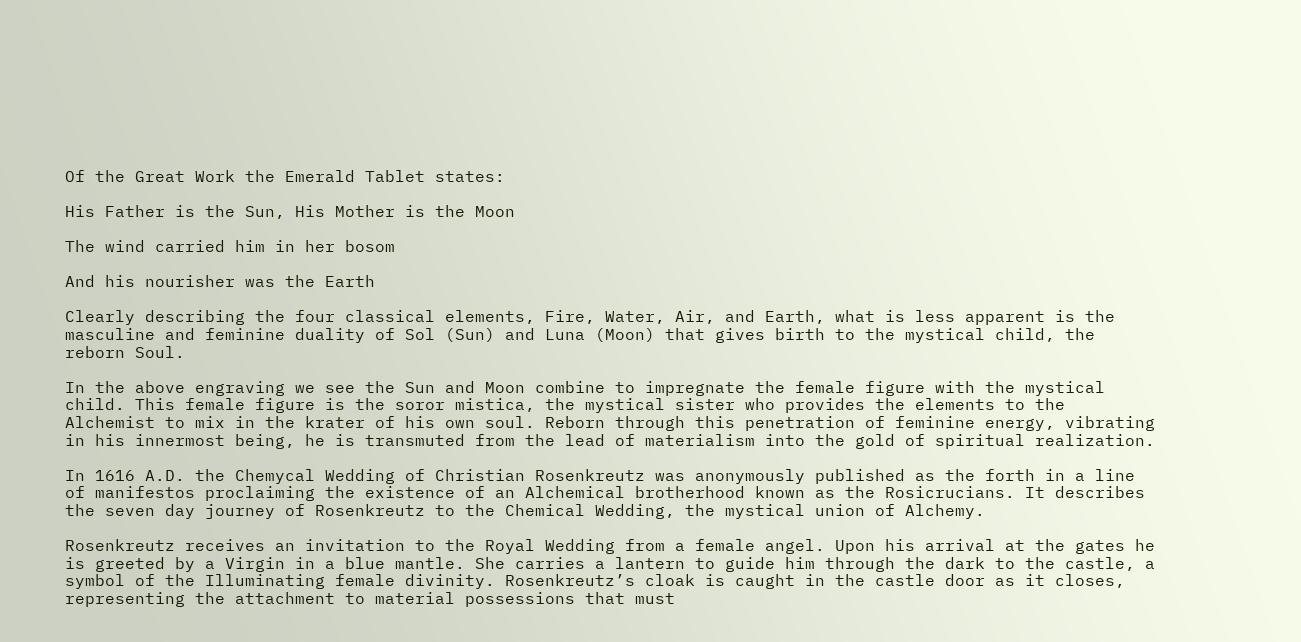Of the Great Work the Emerald Tablet states:

His Father is the Sun, His Mother is the Moon

The wind carried him in her bosom

And his nourisher was the Earth

Clearly describing the four classical elements, Fire, Water, Air, and Earth, what is less apparent is the masculine and feminine duality of Sol (Sun) and Luna (Moon) that gives birth to the mystical child, the reborn Soul.

In the above engraving we see the Sun and Moon combine to impregnate the female figure with the mystical child. This female figure is the soror mistica, the mystical sister who provides the elements to the Alchemist to mix in the krater of his own soul. Reborn through this penetration of feminine energy, vibrating in his innermost being, he is transmuted from the lead of materialism into the gold of spiritual realization.

In 1616 A.D. the Chemycal Wedding of Christian Rosenkreutz was anonymously published as the forth in a line of manifestos proclaiming the existence of an Alchemical brotherhood known as the Rosicrucians. It describes the seven day journey of Rosenkreutz to the Chemical Wedding, the mystical union of Alchemy.

Rosenkreutz receives an invitation to the Royal Wedding from a female angel. Upon his arrival at the gates he is greeted by a Virgin in a blue mantle. She carries a lantern to guide him through the dark to the castle, a symbol of the Illuminating female divinity. Rosenkreutz’s cloak is caught in the castle door as it closes, representing the attachment to material possessions that must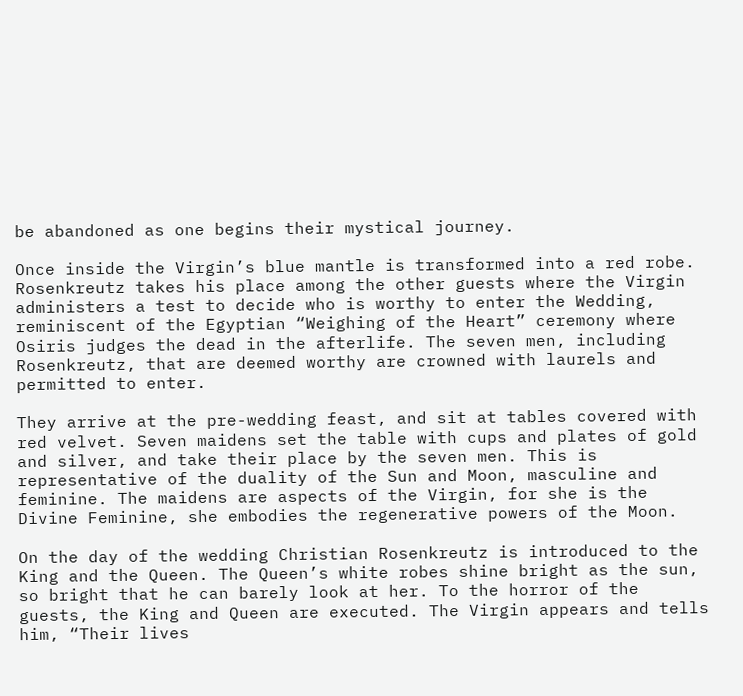be abandoned as one begins their mystical journey.

Once inside the Virgin’s blue mantle is transformed into a red robe. Rosenkreutz takes his place among the other guests where the Virgin administers a test to decide who is worthy to enter the Wedding, reminiscent of the Egyptian “Weighing of the Heart” ceremony where Osiris judges the dead in the afterlife. The seven men, including Rosenkreutz, that are deemed worthy are crowned with laurels and permitted to enter.

They arrive at the pre-wedding feast, and sit at tables covered with red velvet. Seven maidens set the table with cups and plates of gold and silver, and take their place by the seven men. This is representative of the duality of the Sun and Moon, masculine and feminine. The maidens are aspects of the Virgin, for she is the Divine Feminine, she embodies the regenerative powers of the Moon.

On the day of the wedding Christian Rosenkreutz is introduced to the King and the Queen. The Queen’s white robes shine bright as the sun, so bright that he can barely look at her. To the horror of the guests, the King and Queen are executed. The Virgin appears and tells him, “Their lives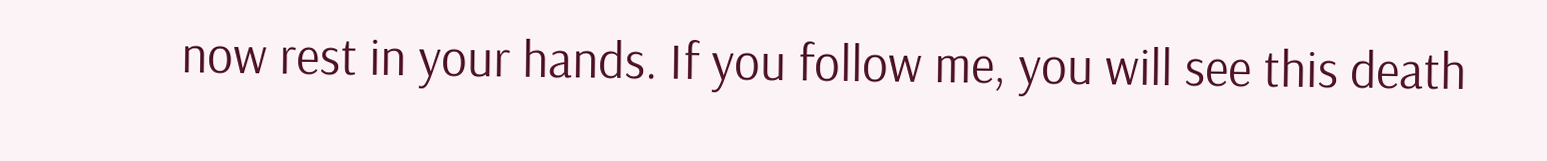now rest in your hands. If you follow me, you will see this death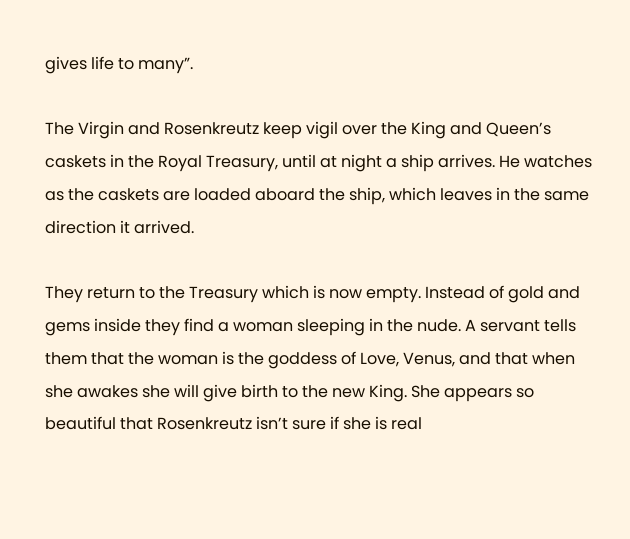gives life to many”.

The Virgin and Rosenkreutz keep vigil over the King and Queen’s caskets in the Royal Treasury, until at night a ship arrives. He watches as the caskets are loaded aboard the ship, which leaves in the same direction it arrived.

They return to the Treasury which is now empty. Instead of gold and gems inside they find a woman sleeping in the nude. A servant tells them that the woman is the goddess of Love, Venus, and that when she awakes she will give birth to the new King. She appears so beautiful that Rosenkreutz isn’t sure if she is real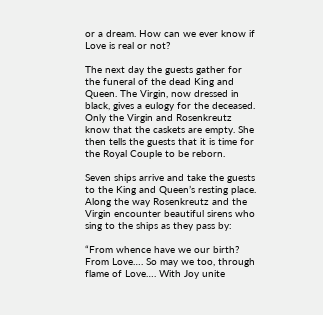or a dream. How can we ever know if Love is real or not?

The next day the guests gather for the funeral of the dead King and Queen. The Virgin, now dressed in black, gives a eulogy for the deceased. Only the Virgin and Rosenkreutz know that the caskets are empty. She then tells the guests that it is time for the Royal Couple to be reborn.

Seven ships arrive and take the guests to the King and Queen’s resting place. Along the way Rosenkreutz and the Virgin encounter beautiful sirens who sing to the ships as they pass by:

“From whence have we our birth? From Love…. So may we too, through flame of Love…. With Joy unite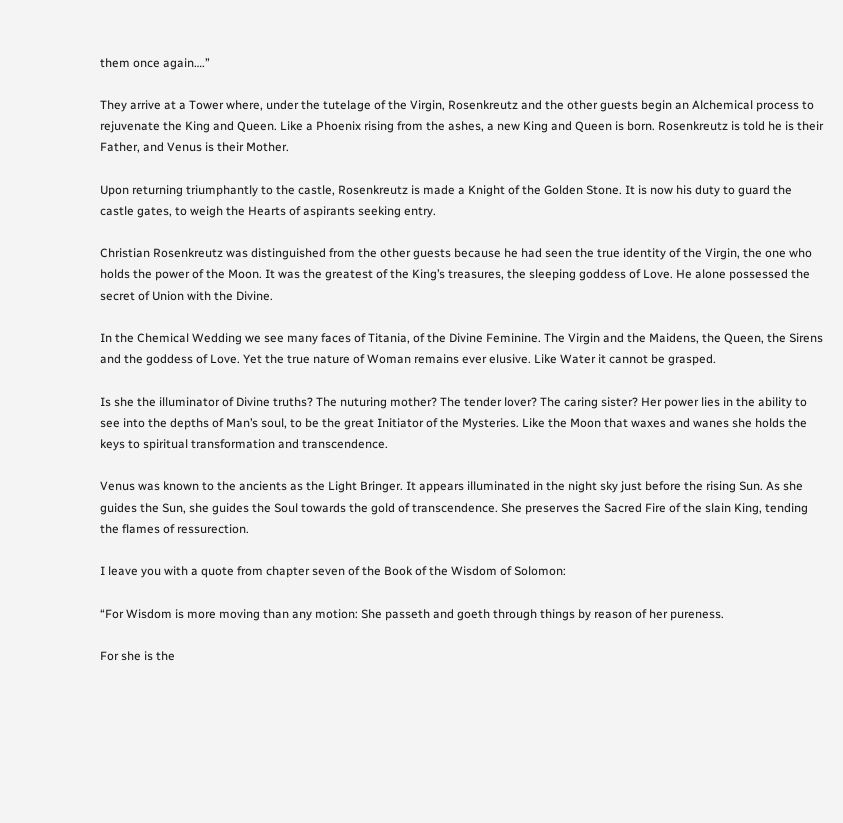them once again….”

They arrive at a Tower where, under the tutelage of the Virgin, Rosenkreutz and the other guests begin an Alchemical process to rejuvenate the King and Queen. Like a Phoenix rising from the ashes, a new King and Queen is born. Rosenkreutz is told he is their Father, and Venus is their Mother.

Upon returning triumphantly to the castle, Rosenkreutz is made a Knight of the Golden Stone. It is now his duty to guard the castle gates, to weigh the Hearts of aspirants seeking entry.

Christian Rosenkreutz was distinguished from the other guests because he had seen the true identity of the Virgin, the one who holds the power of the Moon. It was the greatest of the King’s treasures, the sleeping goddess of Love. He alone possessed the secret of Union with the Divine.

In the Chemical Wedding we see many faces of Titania, of the Divine Feminine. The Virgin and the Maidens, the Queen, the Sirens and the goddess of Love. Yet the true nature of Woman remains ever elusive. Like Water it cannot be grasped.

Is she the illuminator of Divine truths? The nuturing mother? The tender lover? The caring sister? Her power lies in the ability to see into the depths of Man’s soul, to be the great Initiator of the Mysteries. Like the Moon that waxes and wanes she holds the keys to spiritual transformation and transcendence.

Venus was known to the ancients as the Light Bringer. It appears illuminated in the night sky just before the rising Sun. As she guides the Sun, she guides the Soul towards the gold of transcendence. She preserves the Sacred Fire of the slain King, tending the flames of ressurection.

I leave you with a quote from chapter seven of the Book of the Wisdom of Solomon:

“For Wisdom is more moving than any motion: She passeth and goeth through things by reason of her pureness.

For she is the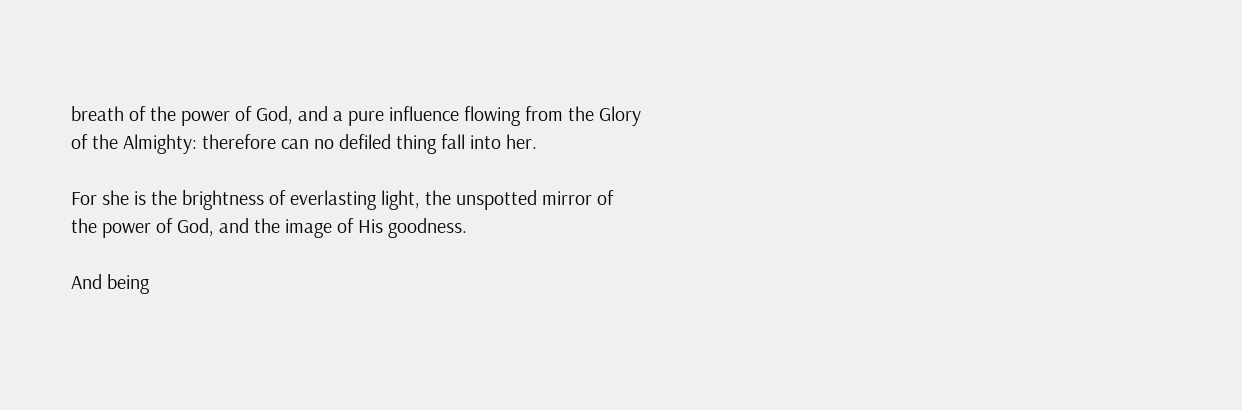breath of the power of God, and a pure influence flowing from the Glory of the Almighty: therefore can no defiled thing fall into her.

For she is the brightness of everlasting light, the unspotted mirror of the power of God, and the image of His goodness.

And being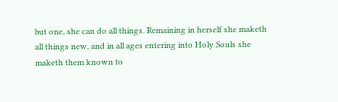but one, she can do all things. Remaining in herself she maketh all things new, and in all ages entering into Holy Souls she maketh them known to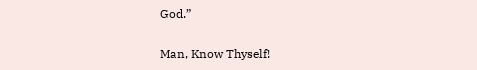God.”

Man, Know Thyself!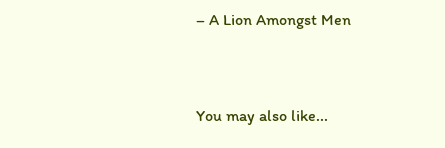– A Lion Amongst Men


You may also like...